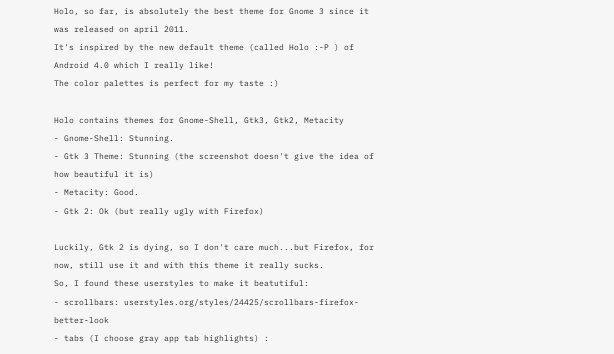Holo, so far, is absolutely the best theme for Gnome 3 since it was released on april 2011.
It's inspired by the new default theme (called Holo :-P ) of Android 4.0 which I really like!
The color palettes is perfect for my taste :)

Holo contains themes for Gnome-Shell, Gtk3, Gtk2, Metacity
- Gnome-Shell: Stunning.
- Gtk 3 Theme: Stunning (the screenshot doesn't give the idea of how beautiful it is)
- Metacity: Good.
- Gtk 2: Ok (but really ugly with Firefox)

Luckily, Gtk 2 is dying, so I don't care much...but Firefox, for now, still use it and with this theme it really sucks.
So, I found these userstyles to make it beatutiful:
- scrollbars: userstyles.org/styles/24425/scrollbars-firefox-better-look
- tabs (I choose gray app tab highlights) :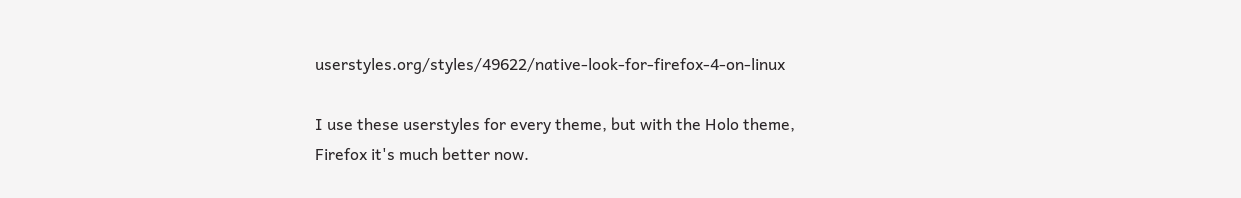userstyles.org/styles/49622/native-look-for-firefox-4-on-linux

I use these userstyles for every theme, but with the Holo theme, Firefox it's much better now.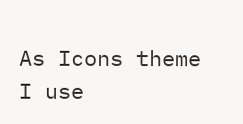As Icons theme I use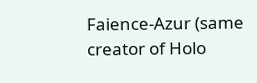Faience-Azur (same creator of Holo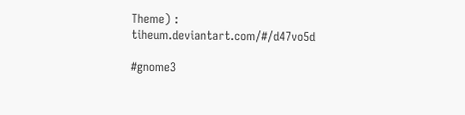Theme) : tiheum.deviantart.com/#/d47vo5d

#gnome3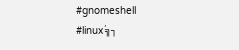#gnomeshell #linux´╗┐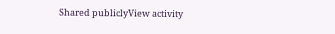Shared publiclyView activity